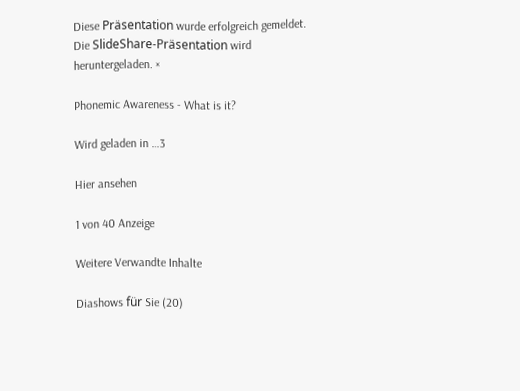Diese Präsentation wurde erfolgreich gemeldet.
Die SlideShare-Präsentation wird heruntergeladen. ×

Phonemic Awareness - What is it?

Wird geladen in …3

Hier ansehen

1 von 40 Anzeige

Weitere Verwandte Inhalte

Diashows für Sie (20)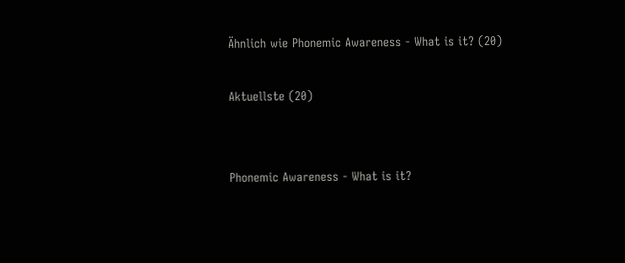Ähnlich wie Phonemic Awareness - What is it? (20)

Aktuellste (20)


Phonemic Awareness - What is it?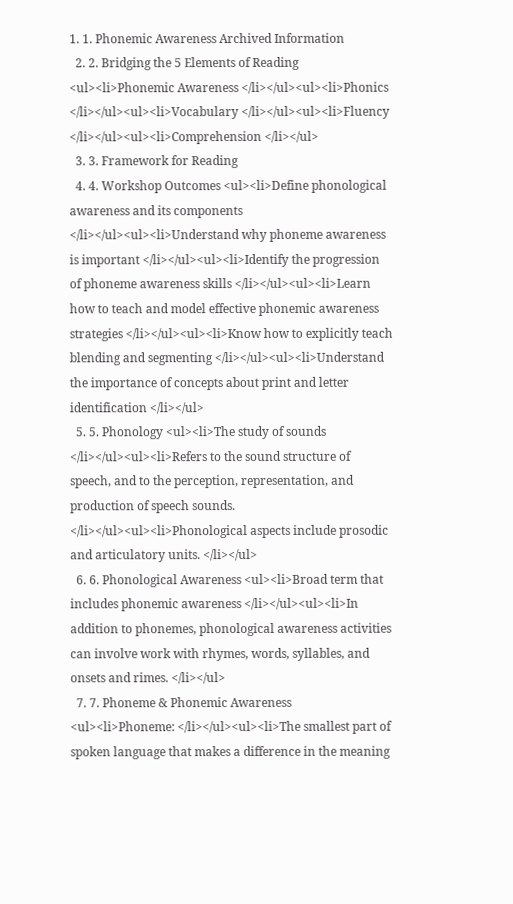1. 1. Phonemic Awareness Archived Information
  2. 2. Bridging the 5 Elements of Reading <ul><li>Phonemic Awareness </li></ul><ul><li>Phonics </li></ul><ul><li>Vocabulary </li></ul><ul><li>Fluency </li></ul><ul><li>Comprehension </li></ul>
  3. 3. Framework for Reading
  4. 4. Workshop Outcomes <ul><li>Define phonological awareness and its components </li></ul><ul><li>Understand why phoneme awareness is important </li></ul><ul><li>Identify the progression of phoneme awareness skills </li></ul><ul><li>Learn how to teach and model effective phonemic awareness strategies </li></ul><ul><li>Know how to explicitly teach blending and segmenting </li></ul><ul><li>Understand the importance of concepts about print and letter identification </li></ul>
  5. 5. Phonology <ul><li>The study of sounds </li></ul><ul><li>Refers to the sound structure of speech, and to the perception, representation, and production of speech sounds. </li></ul><ul><li>Phonological aspects include prosodic and articulatory units. </li></ul>
  6. 6. Phonological Awareness <ul><li>Broad term that includes phonemic awareness </li></ul><ul><li>In addition to phonemes, phonological awareness activities can involve work with rhymes, words, syllables, and onsets and rimes. </li></ul>
  7. 7. Phoneme & Phonemic Awareness <ul><li>Phoneme: </li></ul><ul><li>The smallest part of spoken language that makes a difference in the meaning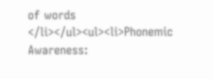of words </li></ul><ul><li>Phonemic Awareness: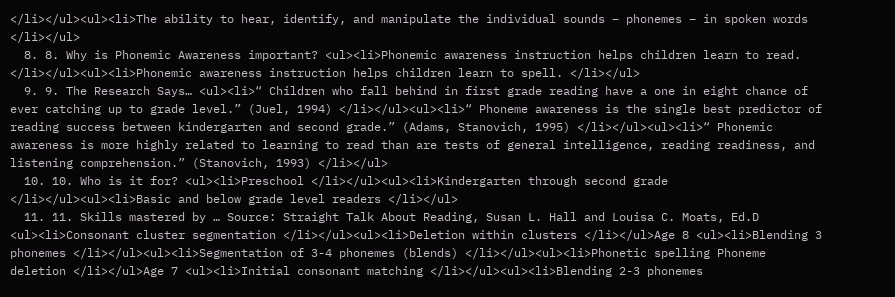</li></ul><ul><li>The ability to hear, identify, and manipulate the individual sounds – phonemes – in spoken words </li></ul>
  8. 8. Why is Phonemic Awareness important? <ul><li>Phonemic awareness instruction helps children learn to read. </li></ul><ul><li>Phonemic awareness instruction helps children learn to spell. </li></ul>
  9. 9. The Research Says… <ul><li>“ Children who fall behind in first grade reading have a one in eight chance of ever catching up to grade level.” (Juel, 1994) </li></ul><ul><li>“ Phoneme awareness is the single best predictor of reading success between kindergarten and second grade.” (Adams, Stanovich, 1995) </li></ul><ul><li>“ Phonemic awareness is more highly related to learning to read than are tests of general intelligence, reading readiness, and listening comprehension.” (Stanovich, 1993) </li></ul>
  10. 10. Who is it for? <ul><li>Preschool </li></ul><ul><li>Kindergarten through second grade </li></ul><ul><li>Basic and below grade level readers </li></ul>
  11. 11. Skills mastered by … Source: Straight Talk About Reading, Susan L. Hall and Louisa C. Moats, Ed.D <ul><li>Consonant cluster segmentation </li></ul><ul><li>Deletion within clusters </li></ul>Age 8 <ul><li>Blending 3 phonemes </li></ul><ul><li>Segmentation of 3-4 phonemes (blends) </li></ul><ul><li>Phonetic spelling Phoneme deletion </li></ul>Age 7 <ul><li>Initial consonant matching </li></ul><ul><li>Blending 2-3 phonemes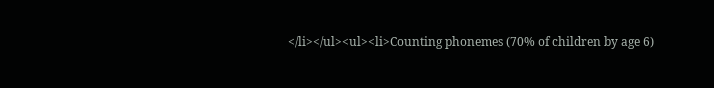</li></ul><ul><li>Counting phonemes (70% of children by age 6)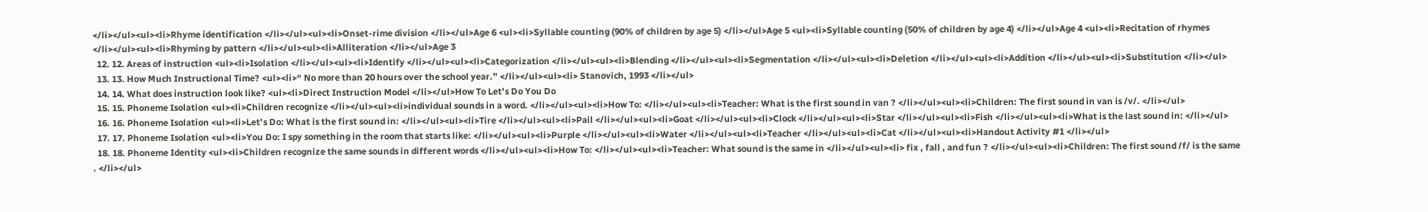</li></ul><ul><li>Rhyme identification </li></ul><ul><li>Onset-rime division </li></ul>Age 6 <ul><li>Syllable counting (90% of children by age 5) </li></ul>Age 5 <ul><li>Syllable counting (50% of children by age 4) </li></ul>Age 4 <ul><li>Recitation of rhymes </li></ul><ul><li>Rhyming by pattern </li></ul><ul><li>Alliteration </li></ul>Age 3
  12. 12. Areas of instruction <ul><li>Isolation </li></ul><ul><li>Identify </li></ul><ul><li>Categorization </li></ul><ul><li>Blending </li></ul><ul><li>Segmentation </li></ul><ul><li>Deletion </li></ul><ul><li>Addition </li></ul><ul><li>Substitution </li></ul>
  13. 13. How Much Instructional Time? <ul><li>“ No more than 20 hours over the school year.” </li></ul><ul><li> Stanovich, 1993 </li></ul>
  14. 14. What does instruction look like? <ul><li>Direct Instruction Model </li></ul>How To Let’s Do You Do
  15. 15. Phoneme Isolation <ul><li>Children recognize </li></ul><ul><li>individual sounds in a word. </li></ul><ul><li>How To: </li></ul><ul><li>Teacher: What is the first sound in van ? </li></ul><ul><li>Children: The first sound in van is /v/. </li></ul>
  16. 16. Phoneme Isolation <ul><li>Let’s Do: What is the first sound in: </li></ul><ul><li>Tire </li></ul><ul><li>Pail </li></ul><ul><li>Goat </li></ul><ul><li>Clock </li></ul><ul><li>Star </li></ul><ul><li>Fish </li></ul><ul><li>What is the last sound in: </li></ul>
  17. 17. Phoneme Isolation <ul><li>You Do: I spy something in the room that starts like: </li></ul><ul><li>Purple </li></ul><ul><li>Water </li></ul><ul><li>Teacher </li></ul><ul><li>Cat </li></ul><ul><li>Handout Activity #1 </li></ul>
  18. 18. Phoneme Identity <ul><li>Children recognize the same sounds in different words </li></ul><ul><li>How To: </li></ul><ul><li>Teacher: What sound is the same in </li></ul><ul><li> fix , fall , and fun ? </li></ul><ul><li>Children: The first sound /f/ is the same . </li></ul>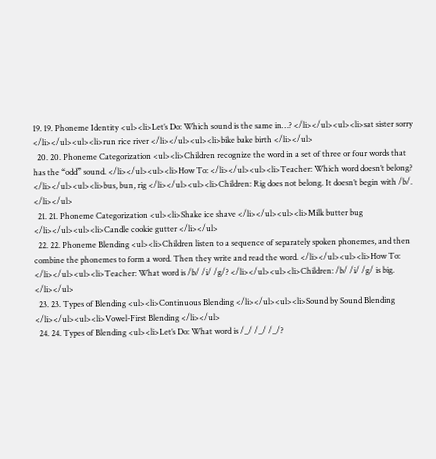19. 19. Phoneme Identity <ul><li>Let’s Do: Which sound is the same in…? </li></ul><ul><li>sat sister sorry </li></ul><ul><li>run rice river </li></ul><ul><li>bike bake birth </li></ul>
  20. 20. Phoneme Categorization <ul><li>Children recognize the word in a set of three or four words that has the “odd” sound. </li></ul><ul><li>How To: </li></ul><ul><li>Teacher: Which word doesn’t belong? </li></ul><ul><li>bus, bun, rig </li></ul><ul><li>Children: Rig does not belong. It doesn’t begin with /b/. </li></ul>
  21. 21. Phoneme Categorization <ul><li>Shake ice shave </li></ul><ul><li>Milk butter bug </li></ul><ul><li>Candle cookie gutter </li></ul>
  22. 22. Phoneme Blending <ul><li>Children listen to a sequence of separately spoken phonemes, and then combine the phonemes to form a word. Then they write and read the word. </li></ul><ul><li>How To: </li></ul><ul><li>Teacher: What word is /b/ /i/ /g/? </li></ul><ul><li>Children: /b/ /i/ /g/ is big. </li></ul>
  23. 23. Types of Blending <ul><li>Continuous Blending </li></ul><ul><li>Sound by Sound Blending </li></ul><ul><li>Vowel-First Blending </li></ul>
  24. 24. Types of Blending <ul><li>Let’s Do: What word is /_/ /_/ /_/?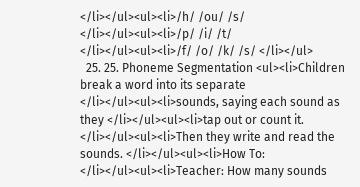</li></ul><ul><li>/h/ /ou/ /s/ </li></ul><ul><li>/p/ /i/ /t/ </li></ul><ul><li>/f/ /o/ /k/ /s/ </li></ul>
  25. 25. Phoneme Segmentation <ul><li>Children break a word into its separate </li></ul><ul><li>sounds, saying each sound as they </li></ul><ul><li>tap out or count it. </li></ul><ul><li>Then they write and read the sounds. </li></ul><ul><li>How To: </li></ul><ul><li>Teacher: How many sounds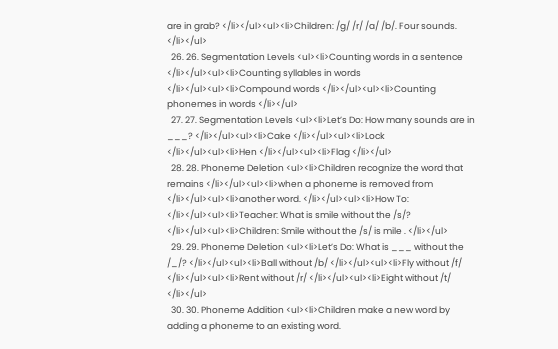are in grab? </li></ul><ul><li>Children: /g/ /r/ /a/ /b/. Four sounds. </li></ul>
  26. 26. Segmentation Levels <ul><li>Counting words in a sentence </li></ul><ul><li>Counting syllables in words </li></ul><ul><li>Compound words </li></ul><ul><li>Counting phonemes in words </li></ul>
  27. 27. Segmentation Levels <ul><li>Let’s Do: How many sounds are in ___? </li></ul><ul><li>Cake </li></ul><ul><li>Lock </li></ul><ul><li>Hen </li></ul><ul><li>Flag </li></ul>
  28. 28. Phoneme Deletion <ul><li>Children recognize the word that remains </li></ul><ul><li>when a phoneme is removed from </li></ul><ul><li>another word. </li></ul><ul><li>How To: </li></ul><ul><li>Teacher: What is smile without the /s/? </li></ul><ul><li>Children: Smile without the /s/ is mile . </li></ul>
  29. 29. Phoneme Deletion <ul><li>Let’s Do: What is ___ without the /_/? </li></ul><ul><li>Ball without /b/ </li></ul><ul><li>Fly without /f/ </li></ul><ul><li>Rent without /r/ </li></ul><ul><li>Eight without /t/ </li></ul>
  30. 30. Phoneme Addition <ul><li>Children make a new word by adding a phoneme to an existing word.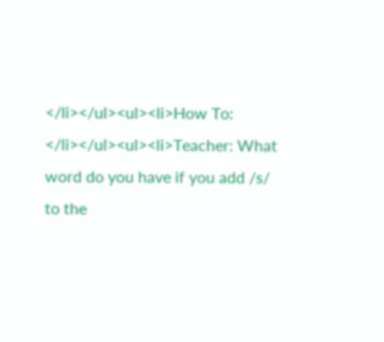</li></ul><ul><li>How To: </li></ul><ul><li>Teacher: What word do you have if you add /s/ to the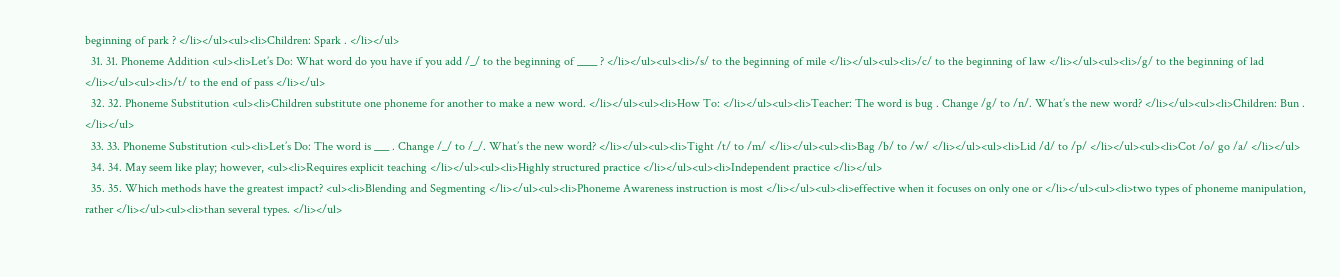beginning of park ? </li></ul><ul><li>Children: Spark . </li></ul>
  31. 31. Phoneme Addition <ul><li>Let’s Do: What word do you have if you add /_/ to the beginning of ____ ? </li></ul><ul><li>/s/ to the beginning of mile </li></ul><ul><li>/c/ to the beginning of law </li></ul><ul><li>/g/ to the beginning of lad </li></ul><ul><li>/t/ to the end of pass </li></ul>
  32. 32. Phoneme Substitution <ul><li>Children substitute one phoneme for another to make a new word. </li></ul><ul><li>How To: </li></ul><ul><li>Teacher: The word is bug . Change /g/ to /n/. What’s the new word? </li></ul><ul><li>Children: Bun . </li></ul>
  33. 33. Phoneme Substitution <ul><li>Let’s Do: The word is ___ . Change /_/ to /_/. What’s the new word? </li></ul><ul><li>Tight /t/ to /m/ </li></ul><ul><li>Bag /b/ to /w/ </li></ul><ul><li>Lid /d/ to /p/ </li></ul><ul><li>Cot /o/ go /a/ </li></ul>
  34. 34. May seem like play; however, <ul><li>Requires explicit teaching </li></ul><ul><li>Highly structured practice </li></ul><ul><li>Independent practice </li></ul>
  35. 35. Which methods have the greatest impact? <ul><li>Blending and Segmenting </li></ul><ul><li>Phoneme Awareness instruction is most </li></ul><ul><li>effective when it focuses on only one or </li></ul><ul><li>two types of phoneme manipulation, rather </li></ul><ul><li>than several types. </li></ul>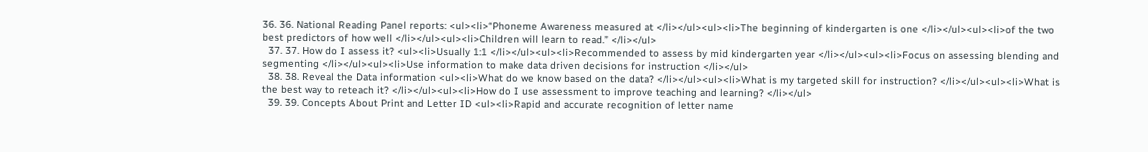36. 36. National Reading Panel reports: <ul><li>“Phoneme Awareness measured at </li></ul><ul><li>The beginning of kindergarten is one </li></ul><ul><li>of the two best predictors of how well </li></ul><ul><li>Children will learn to read.” </li></ul>
  37. 37. How do I assess it? <ul><li>Usually 1:1 </li></ul><ul><li>Recommended to assess by mid kindergarten year </li></ul><ul><li>Focus on assessing blending and segmenting </li></ul><ul><li>Use information to make data driven decisions for instruction </li></ul>
  38. 38. Reveal the Data information <ul><li>What do we know based on the data? </li></ul><ul><li>What is my targeted skill for instruction? </li></ul><ul><li>What is the best way to reteach it? </li></ul><ul><li>How do I use assessment to improve teaching and learning? </li></ul>
  39. 39. Concepts About Print and Letter ID <ul><li>Rapid and accurate recognition of letter name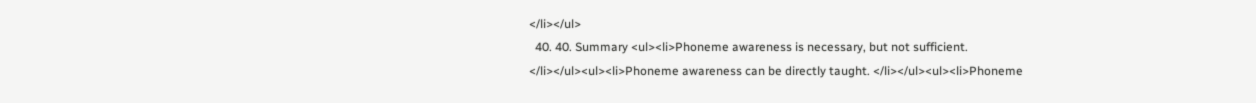</li></ul>
  40. 40. Summary <ul><li>Phoneme awareness is necessary, but not sufficient. </li></ul><ul><li>Phoneme awareness can be directly taught. </li></ul><ul><li>Phoneme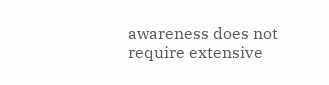awareness does not require extensive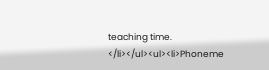teaching time. </li></ul><ul><li>Phoneme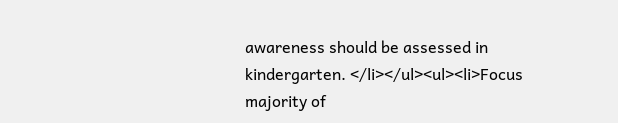awareness should be assessed in kindergarten. </li></ul><ul><li>Focus majority of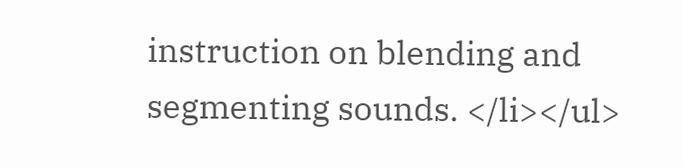instruction on blending and segmenting sounds. </li></ul>